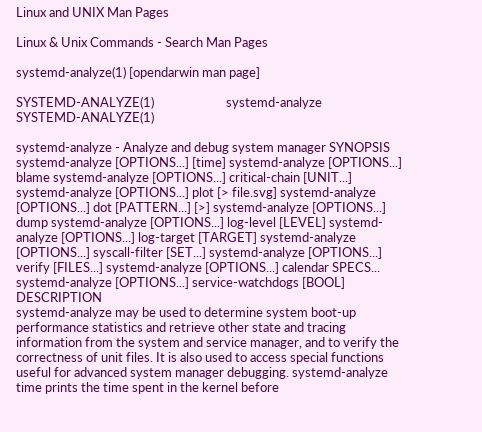Linux and UNIX Man Pages

Linux & Unix Commands - Search Man Pages

systemd-analyze(1) [opendarwin man page]

SYSTEMD-ANALYZE(1)                        systemd-analyze                       SYSTEMD-ANALYZE(1)

systemd-analyze - Analyze and debug system manager SYNOPSIS
systemd-analyze [OPTIONS...] [time] systemd-analyze [OPTIONS...] blame systemd-analyze [OPTIONS...] critical-chain [UNIT...] systemd-analyze [OPTIONS...] plot [> file.svg] systemd-analyze [OPTIONS...] dot [PATTERN...] [>] systemd-analyze [OPTIONS...] dump systemd-analyze [OPTIONS...] log-level [LEVEL] systemd-analyze [OPTIONS...] log-target [TARGET] systemd-analyze [OPTIONS...] syscall-filter [SET...] systemd-analyze [OPTIONS...] verify [FILES...] systemd-analyze [OPTIONS...] calendar SPECS... systemd-analyze [OPTIONS...] service-watchdogs [BOOL] DESCRIPTION
systemd-analyze may be used to determine system boot-up performance statistics and retrieve other state and tracing information from the system and service manager, and to verify the correctness of unit files. It is also used to access special functions useful for advanced system manager debugging. systemd-analyze time prints the time spent in the kernel before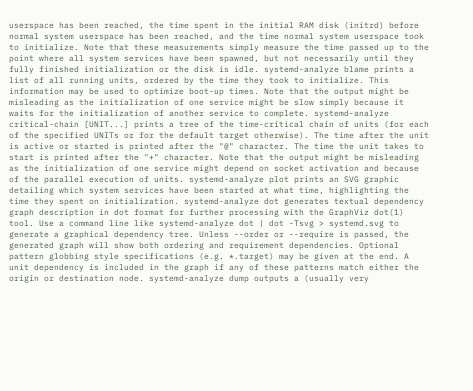userspace has been reached, the time spent in the initial RAM disk (initrd) before normal system userspace has been reached, and the time normal system userspace took to initialize. Note that these measurements simply measure the time passed up to the point where all system services have been spawned, but not necessarily until they fully finished initialization or the disk is idle. systemd-analyze blame prints a list of all running units, ordered by the time they took to initialize. This information may be used to optimize boot-up times. Note that the output might be misleading as the initialization of one service might be slow simply because it waits for the initialization of another service to complete. systemd-analyze critical-chain [UNIT...] prints a tree of the time-critical chain of units (for each of the specified UNITs or for the default target otherwise). The time after the unit is active or started is printed after the "@" character. The time the unit takes to start is printed after the "+" character. Note that the output might be misleading as the initialization of one service might depend on socket activation and because of the parallel execution of units. systemd-analyze plot prints an SVG graphic detailing which system services have been started at what time, highlighting the time they spent on initialization. systemd-analyze dot generates textual dependency graph description in dot format for further processing with the GraphViz dot(1) tool. Use a command line like systemd-analyze dot | dot -Tsvg > systemd.svg to generate a graphical dependency tree. Unless --order or --require is passed, the generated graph will show both ordering and requirement dependencies. Optional pattern globbing style specifications (e.g. *.target) may be given at the end. A unit dependency is included in the graph if any of these patterns match either the origin or destination node. systemd-analyze dump outputs a (usually very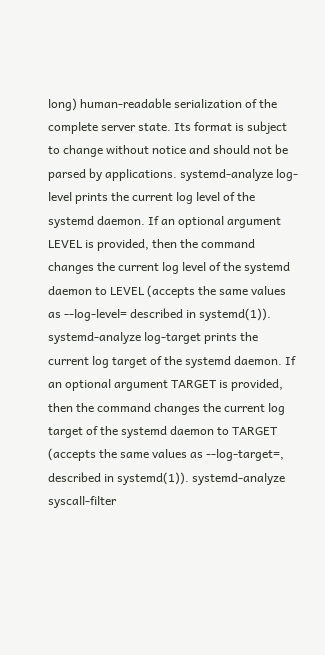long) human-readable serialization of the complete server state. Its format is subject to change without notice and should not be parsed by applications. systemd-analyze log-level prints the current log level of the systemd daemon. If an optional argument LEVEL is provided, then the command changes the current log level of the systemd daemon to LEVEL (accepts the same values as --log-level= described in systemd(1)). systemd-analyze log-target prints the current log target of the systemd daemon. If an optional argument TARGET is provided, then the command changes the current log target of the systemd daemon to TARGET (accepts the same values as --log-target=, described in systemd(1)). systemd-analyze syscall-filter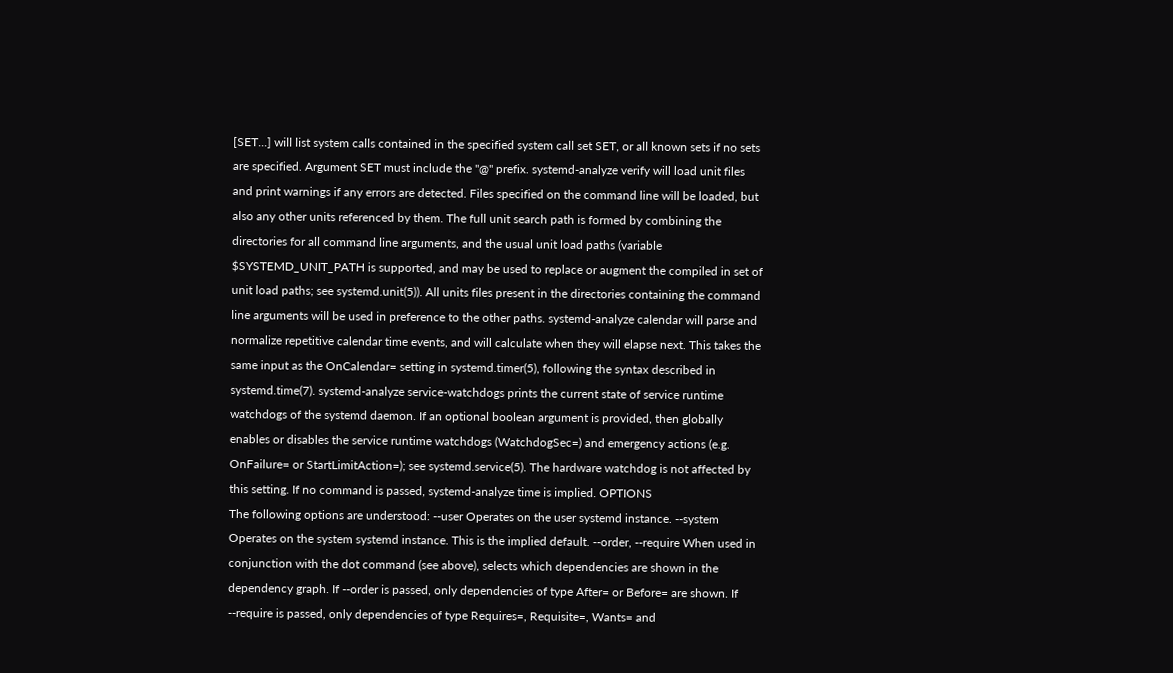[SET...] will list system calls contained in the specified system call set SET, or all known sets if no sets are specified. Argument SET must include the "@" prefix. systemd-analyze verify will load unit files and print warnings if any errors are detected. Files specified on the command line will be loaded, but also any other units referenced by them. The full unit search path is formed by combining the directories for all command line arguments, and the usual unit load paths (variable $SYSTEMD_UNIT_PATH is supported, and may be used to replace or augment the compiled in set of unit load paths; see systemd.unit(5)). All units files present in the directories containing the command line arguments will be used in preference to the other paths. systemd-analyze calendar will parse and normalize repetitive calendar time events, and will calculate when they will elapse next. This takes the same input as the OnCalendar= setting in systemd.timer(5), following the syntax described in systemd.time(7). systemd-analyze service-watchdogs prints the current state of service runtime watchdogs of the systemd daemon. If an optional boolean argument is provided, then globally enables or disables the service runtime watchdogs (WatchdogSec=) and emergency actions (e.g. OnFailure= or StartLimitAction=); see systemd.service(5). The hardware watchdog is not affected by this setting. If no command is passed, systemd-analyze time is implied. OPTIONS
The following options are understood: --user Operates on the user systemd instance. --system Operates on the system systemd instance. This is the implied default. --order, --require When used in conjunction with the dot command (see above), selects which dependencies are shown in the dependency graph. If --order is passed, only dependencies of type After= or Before= are shown. If --require is passed, only dependencies of type Requires=, Requisite=, Wants= and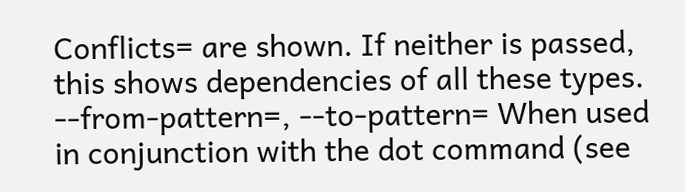Conflicts= are shown. If neither is passed, this shows dependencies of all these types. --from-pattern=, --to-pattern= When used in conjunction with the dot command (see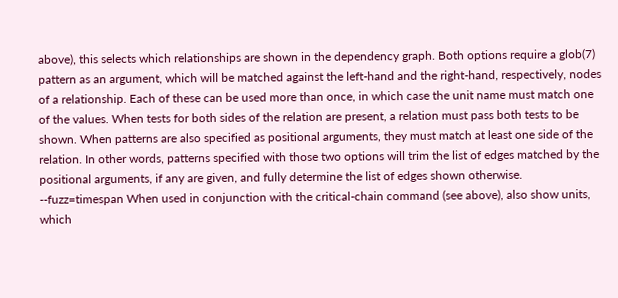above), this selects which relationships are shown in the dependency graph. Both options require a glob(7) pattern as an argument, which will be matched against the left-hand and the right-hand, respectively, nodes of a relationship. Each of these can be used more than once, in which case the unit name must match one of the values. When tests for both sides of the relation are present, a relation must pass both tests to be shown. When patterns are also specified as positional arguments, they must match at least one side of the relation. In other words, patterns specified with those two options will trim the list of edges matched by the positional arguments, if any are given, and fully determine the list of edges shown otherwise. --fuzz=timespan When used in conjunction with the critical-chain command (see above), also show units, which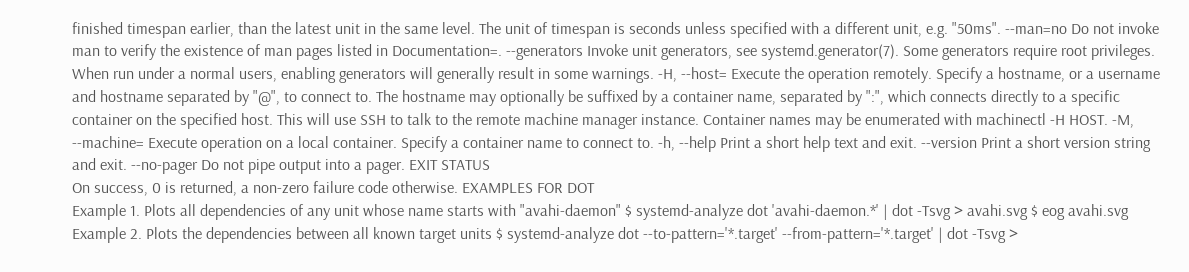finished timespan earlier, than the latest unit in the same level. The unit of timespan is seconds unless specified with a different unit, e.g. "50ms". --man=no Do not invoke man to verify the existence of man pages listed in Documentation=. --generators Invoke unit generators, see systemd.generator(7). Some generators require root privileges. When run under a normal users, enabling generators will generally result in some warnings. -H, --host= Execute the operation remotely. Specify a hostname, or a username and hostname separated by "@", to connect to. The hostname may optionally be suffixed by a container name, separated by ":", which connects directly to a specific container on the specified host. This will use SSH to talk to the remote machine manager instance. Container names may be enumerated with machinectl -H HOST. -M, --machine= Execute operation on a local container. Specify a container name to connect to. -h, --help Print a short help text and exit. --version Print a short version string and exit. --no-pager Do not pipe output into a pager. EXIT STATUS
On success, 0 is returned, a non-zero failure code otherwise. EXAMPLES FOR DOT
Example 1. Plots all dependencies of any unit whose name starts with "avahi-daemon" $ systemd-analyze dot 'avahi-daemon.*' | dot -Tsvg > avahi.svg $ eog avahi.svg Example 2. Plots the dependencies between all known target units $ systemd-analyze dot --to-pattern='*.target' --from-pattern='*.target' | dot -Tsvg >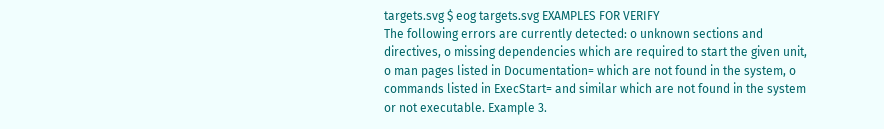targets.svg $ eog targets.svg EXAMPLES FOR VERIFY
The following errors are currently detected: o unknown sections and directives, o missing dependencies which are required to start the given unit, o man pages listed in Documentation= which are not found in the system, o commands listed in ExecStart= and similar which are not found in the system or not executable. Example 3.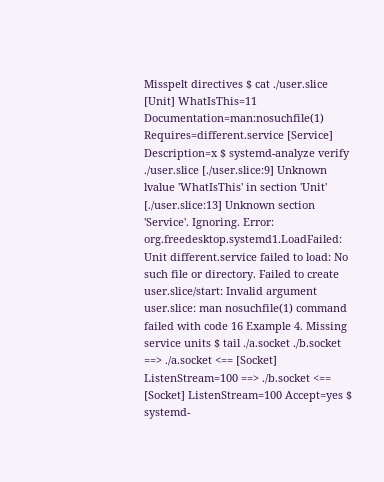Misspelt directives $ cat ./user.slice [Unit] WhatIsThis=11 Documentation=man:nosuchfile(1) Requires=different.service [Service] Description=x $ systemd-analyze verify ./user.slice [./user.slice:9] Unknown lvalue 'WhatIsThis' in section 'Unit' [./user.slice:13] Unknown section 'Service'. Ignoring. Error: org.freedesktop.systemd1.LoadFailed: Unit different.service failed to load: No such file or directory. Failed to create user.slice/start: Invalid argument user.slice: man nosuchfile(1) command failed with code 16 Example 4. Missing service units $ tail ./a.socket ./b.socket ==> ./a.socket <== [Socket] ListenStream=100 ==> ./b.socket <== [Socket] ListenStream=100 Accept=yes $ systemd-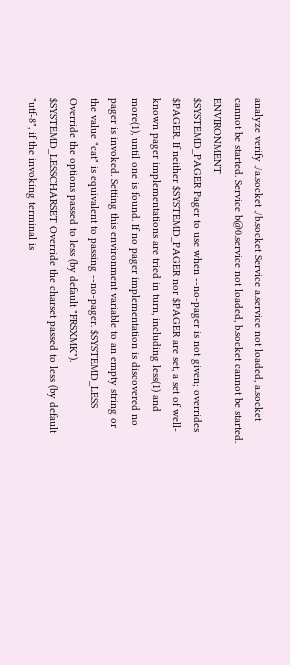analyze verify ./a.socket ./b.socket Service a.service not loaded, a.socket cannot be started. Service b@0.service not loaded, b.socket cannot be started. ENVIRONMENT
$SYSTEMD_PAGER Pager to use when --no-pager is not given; overrides $PAGER. If neither $SYSTEMD_PAGER nor $PAGER are set, a set of well-known pager implementations are tried in turn, including less(1) and more(1), until one is found. If no pager implementation is discovered no pager is invoked. Setting this environment variable to an empty string or the value "cat" is equivalent to passing --no-pager. $SYSTEMD_LESS Override the options passed to less (by default "FRSXMK"). $SYSTEMD_LESSCHARSET Override the charset passed to less (by default "utf-8", if the invoking terminal is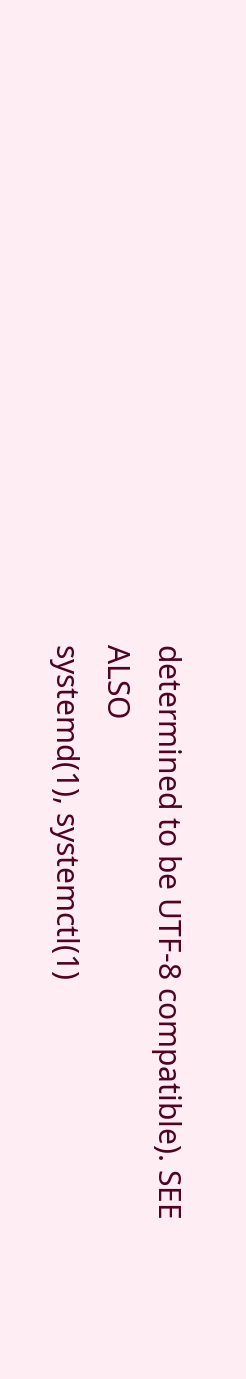determined to be UTF-8 compatible). SEE ALSO
systemd(1), systemctl(1)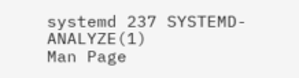systemd 237 SYSTEMD-ANALYZE(1)
Man Page